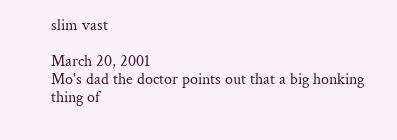slim vast

March 20, 2001
Mo's dad the doctor points out that a big honking thing of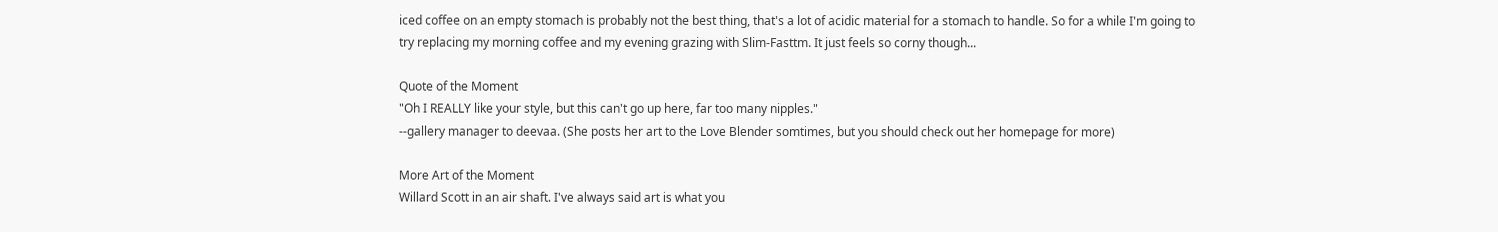iced coffee on an empty stomach is probably not the best thing, that's a lot of acidic material for a stomach to handle. So for a while I'm going to try replacing my morning coffee and my evening grazing with Slim-Fasttm. It just feels so corny though...

Quote of the Moment
"Oh I REALLY like your style, but this can't go up here, far too many nipples."
--gallery manager to deevaa. (She posts her art to the Love Blender somtimes, but you should check out her homepage for more)

More Art of the Moment
Willard Scott in an air shaft. I've always said art is what you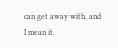can get away with, and I mean it.